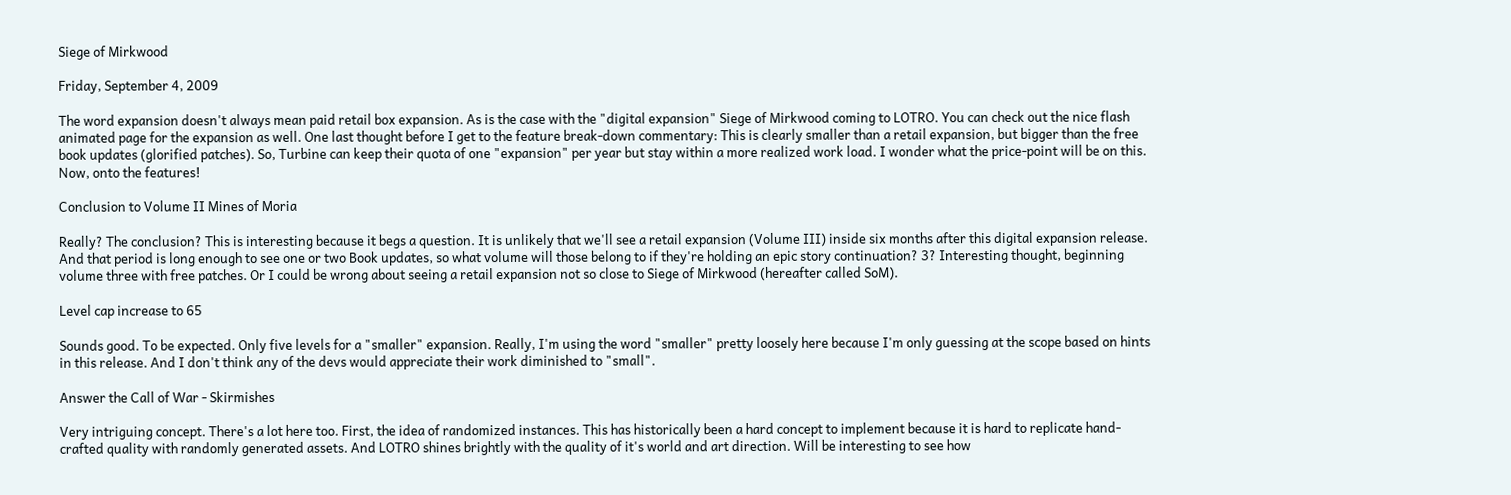Siege of Mirkwood

Friday, September 4, 2009

The word expansion doesn't always mean paid retail box expansion. As is the case with the "digital expansion" Siege of Mirkwood coming to LOTRO. You can check out the nice flash animated page for the expansion as well. One last thought before I get to the feature break-down commentary: This is clearly smaller than a retail expansion, but bigger than the free book updates (glorified patches). So, Turbine can keep their quota of one "expansion" per year but stay within a more realized work load. I wonder what the price-point will be on this. Now, onto the features!

Conclusion to Volume II Mines of Moria

Really? The conclusion? This is interesting because it begs a question. It is unlikely that we'll see a retail expansion (Volume III) inside six months after this digital expansion release. And that period is long enough to see one or two Book updates, so what volume will those belong to if they're holding an epic story continuation? 3? Interesting thought, beginning volume three with free patches. Or I could be wrong about seeing a retail expansion not so close to Siege of Mirkwood (hereafter called SoM).

Level cap increase to 65

Sounds good. To be expected. Only five levels for a "smaller" expansion. Really, I'm using the word "smaller" pretty loosely here because I'm only guessing at the scope based on hints in this release. And I don't think any of the devs would appreciate their work diminished to "small".

Answer the Call of War - Skirmishes

Very intriguing concept. There's a lot here too. First, the idea of randomized instances. This has historically been a hard concept to implement because it is hard to replicate hand-crafted quality with randomly generated assets. And LOTRO shines brightly with the quality of it's world and art direction. Will be interesting to see how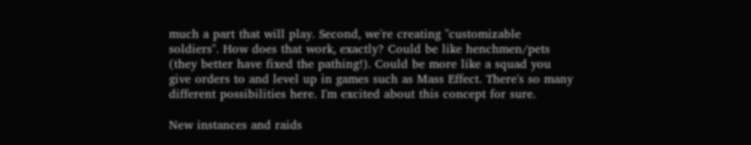much a part that will play. Second, we're creating "customizable soldiers". How does that work, exactly? Could be like henchmen/pets (they better have fixed the pathing!). Could be more like a squad you give orders to and level up in games such as Mass Effect. There's so many different possibilities here. I'm excited about this concept for sure.

New instances and raids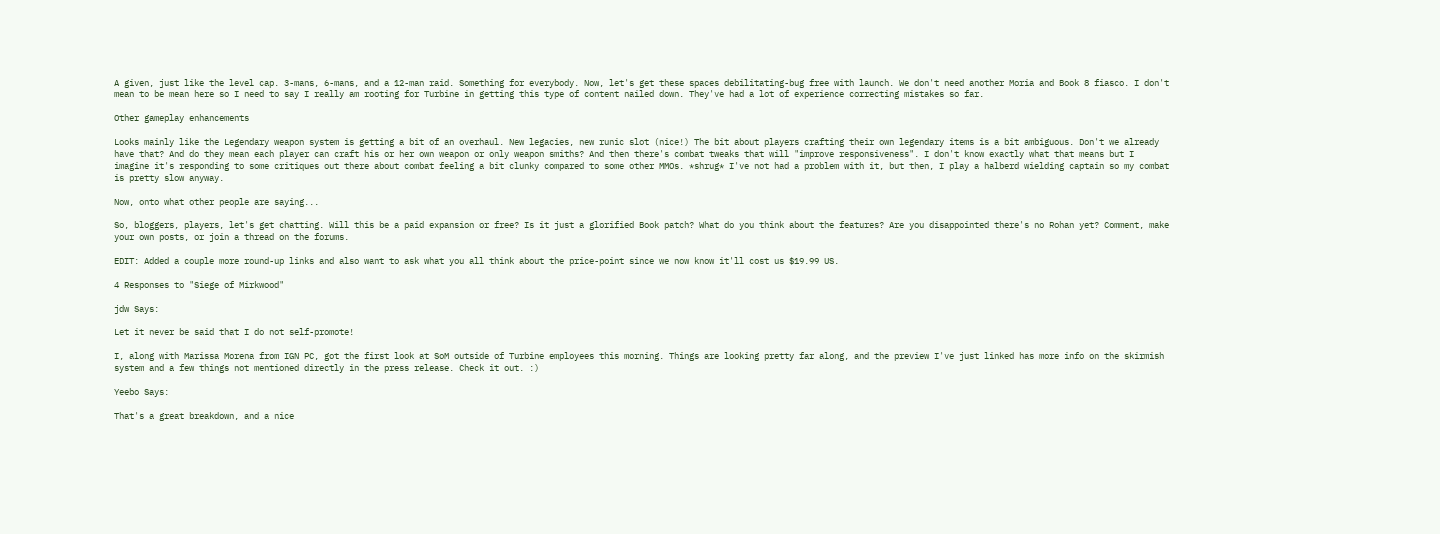A given, just like the level cap. 3-mans, 6-mans, and a 12-man raid. Something for everybody. Now, let's get these spaces debilitating-bug free with launch. We don't need another Moria and Book 8 fiasco. I don't mean to be mean here so I need to say I really am rooting for Turbine in getting this type of content nailed down. They've had a lot of experience correcting mistakes so far.

Other gameplay enhancements

Looks mainly like the Legendary weapon system is getting a bit of an overhaul. New legacies, new runic slot (nice!) The bit about players crafting their own legendary items is a bit ambiguous. Don't we already have that? And do they mean each player can craft his or her own weapon or only weapon smiths? And then there's combat tweaks that will "improve responsiveness". I don't know exactly what that means but I imagine it's responding to some critiques out there about combat feeling a bit clunky compared to some other MMOs. *shrug* I've not had a problem with it, but then, I play a halberd wielding captain so my combat is pretty slow anyway.

Now, onto what other people are saying...

So, bloggers, players, let's get chatting. Will this be a paid expansion or free? Is it just a glorified Book patch? What do you think about the features? Are you disappointed there's no Rohan yet? Comment, make your own posts, or join a thread on the forums.

EDIT: Added a couple more round-up links and also want to ask what you all think about the price-point since we now know it'll cost us $19.99 US.

4 Responses to "Siege of Mirkwood"

jdw Says:

Let it never be said that I do not self-promote!

I, along with Marissa Morena from IGN PC, got the first look at SoM outside of Turbine employees this morning. Things are looking pretty far along, and the preview I've just linked has more info on the skirmish system and a few things not mentioned directly in the press release. Check it out. :)

Yeebo Says:

That's a great breakdown, and a nice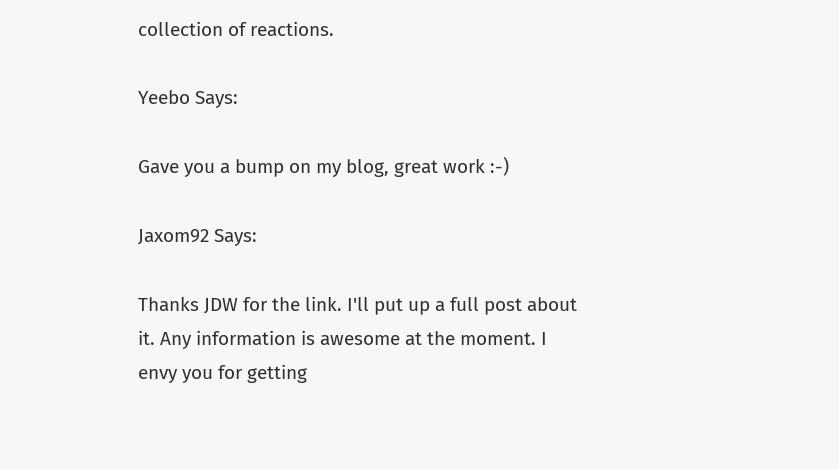collection of reactions.

Yeebo Says:

Gave you a bump on my blog, great work :-)

Jaxom92 Says:

Thanks JDW for the link. I'll put up a full post about it. Any information is awesome at the moment. I envy you for getting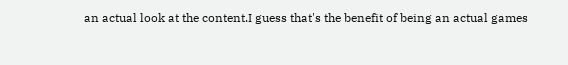an actual look at the content.I guess that's the benefit of being an actual games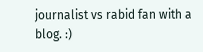journalist vs rabid fan with a blog. :)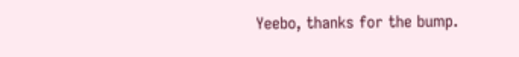Yeebo, thanks for the bump.